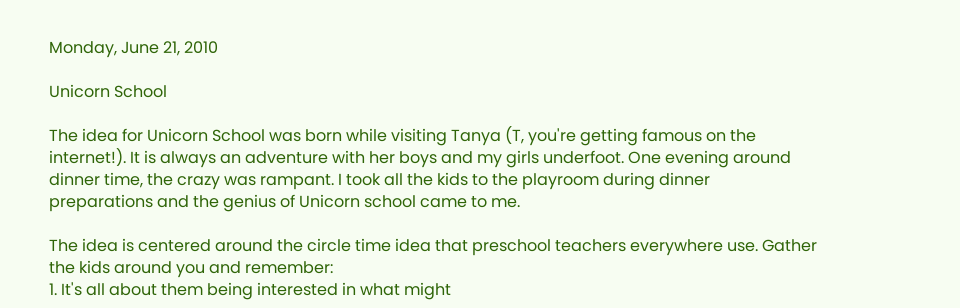Monday, June 21, 2010

Unicorn School

The idea for Unicorn School was born while visiting Tanya (T, you're getting famous on the internet!). It is always an adventure with her boys and my girls underfoot. One evening around dinner time, the crazy was rampant. I took all the kids to the playroom during dinner preparations and the genius of Unicorn school came to me.

The idea is centered around the circle time idea that preschool teachers everywhere use. Gather the kids around you and remember:
1. It's all about them being interested in what might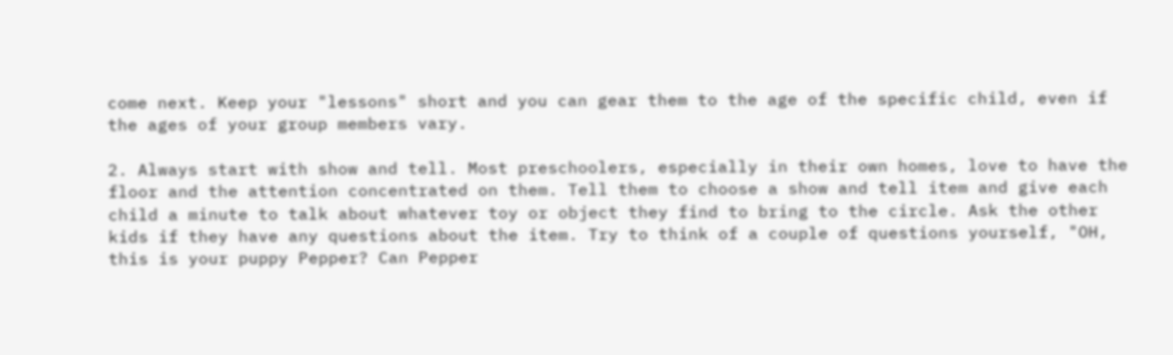come next. Keep your "lessons" short and you can gear them to the age of the specific child, even if the ages of your group members vary.

2. Always start with show and tell. Most preschoolers, especially in their own homes, love to have the floor and the attention concentrated on them. Tell them to choose a show and tell item and give each child a minute to talk about whatever toy or object they find to bring to the circle. Ask the other kids if they have any questions about the item. Try to think of a couple of questions yourself, "OH, this is your puppy Pepper? Can Pepper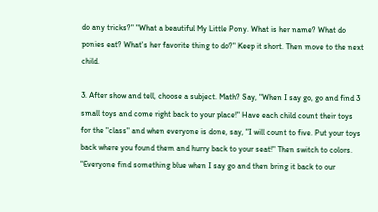do any tricks?" "What a beautiful My Little Pony. What is her name? What do ponies eat? What's her favorite thing to do?" Keep it short. Then move to the next child.

3. After show and tell, choose a subject. Math? Say, "When I say go, go and find 3 small toys and come right back to your place!" Have each child count their toys for the "class" and when everyone is done, say, "I will count to five. Put your toys back where you found them and hurry back to your seat!" Then switch to colors. "Everyone find something blue when I say go and then bring it back to our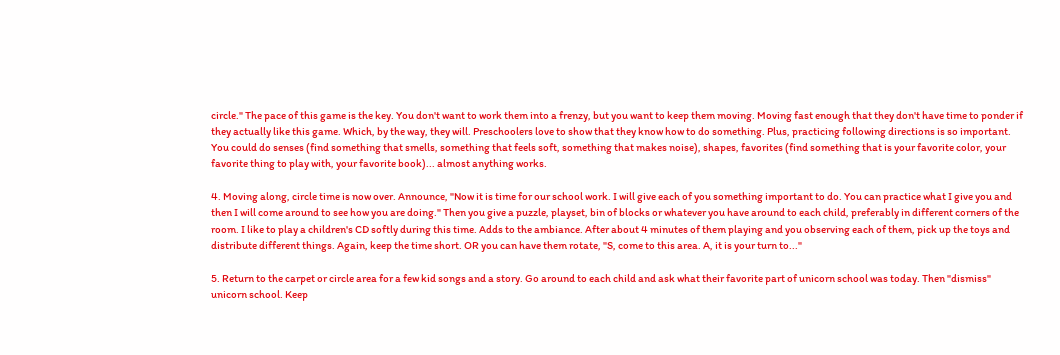circle." The pace of this game is the key. You don't want to work them into a frenzy, but you want to keep them moving. Moving fast enough that they don't have time to ponder if they actually like this game. Which, by the way, they will. Preschoolers love to show that they know how to do something. Plus, practicing following directions is so important. You could do senses (find something that smells, something that feels soft, something that makes noise), shapes, favorites (find something that is your favorite color, your favorite thing to play with, your favorite book)... almost anything works.

4. Moving along, circle time is now over. Announce, "Now it is time for our school work. I will give each of you something important to do. You can practice what I give you and then I will come around to see how you are doing." Then you give a puzzle, playset, bin of blocks or whatever you have around to each child, preferably in different corners of the room. I like to play a children's CD softly during this time. Adds to the ambiance. After about 4 minutes of them playing and you observing each of them, pick up the toys and distribute different things. Again, keep the time short. OR you can have them rotate, "S, come to this area. A, it is your turn to..."

5. Return to the carpet or circle area for a few kid songs and a story. Go around to each child and ask what their favorite part of unicorn school was today. Then "dismiss" unicorn school. Keep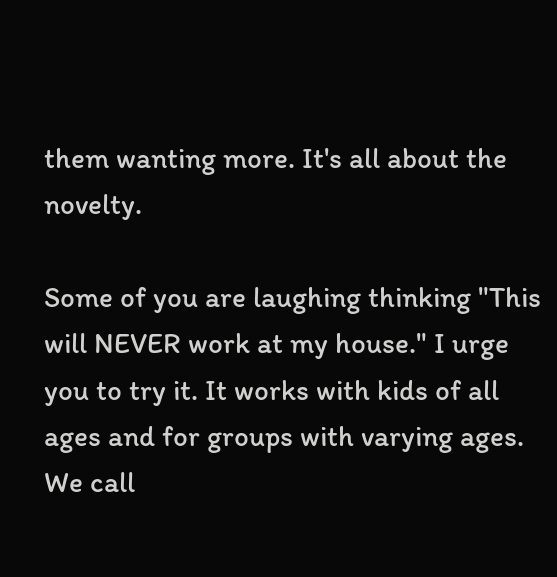them wanting more. It's all about the novelty.

Some of you are laughing thinking "This will NEVER work at my house." I urge you to try it. It works with kids of all ages and for groups with varying ages. We call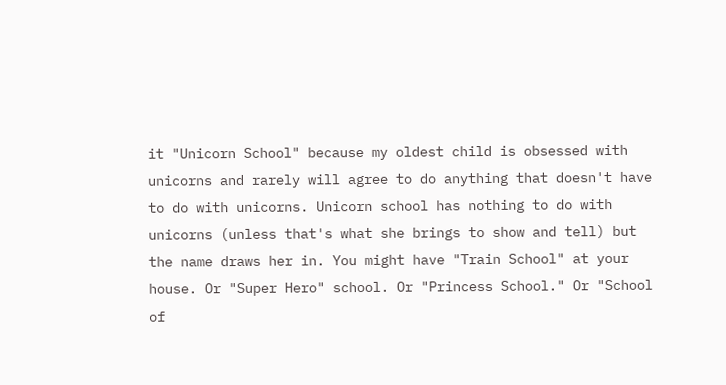it "Unicorn School" because my oldest child is obsessed with unicorns and rarely will agree to do anything that doesn't have to do with unicorns. Unicorn school has nothing to do with unicorns (unless that's what she brings to show and tell) but the name draws her in. You might have "Train School" at your house. Or "Super Hero" school. Or "Princess School." Or "School of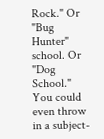Rock." Or "Bug Hunter" school. Or "Dog School." You could even throw in a subject-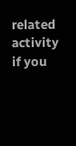related activity if you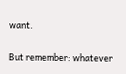want.

But remember: whatever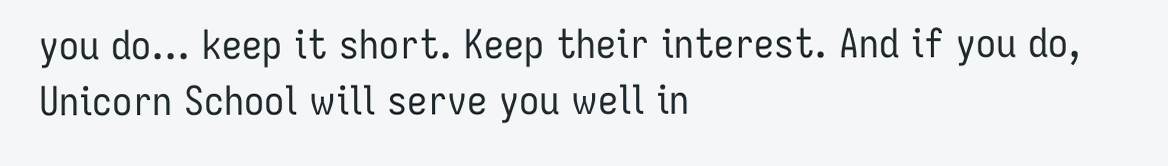you do... keep it short. Keep their interest. And if you do, Unicorn School will serve you well in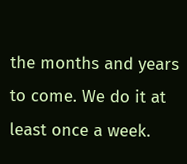the months and years to come. We do it at least once a week.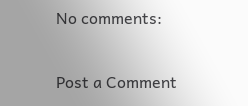No comments:

Post a Comment